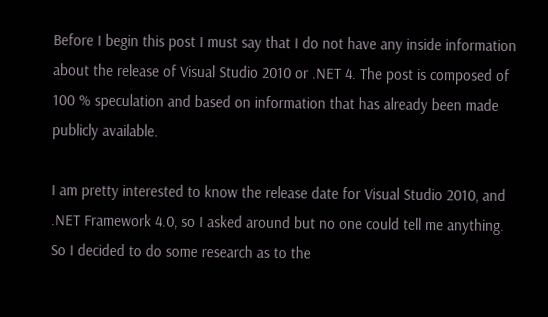Before I begin this post I must say that I do not have any inside information about the release of Visual Studio 2010 or .NET 4. The post is composed of 100 % speculation and based on information that has already been made publicly available.

I am pretty interested to know the release date for Visual Studio 2010, and .NET Framework 4.0, so I asked around but no one could tell me anything. So I decided to do some research as to the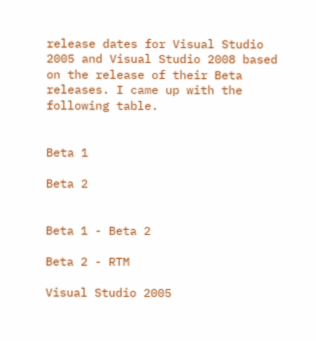release dates for Visual Studio 2005 and Visual Studio 2008 based on the release of their Beta releases. I came up with the following table.


Beta 1

Beta 2


Beta 1 - Beta 2

Beta 2 - RTM

Visual Studio 2005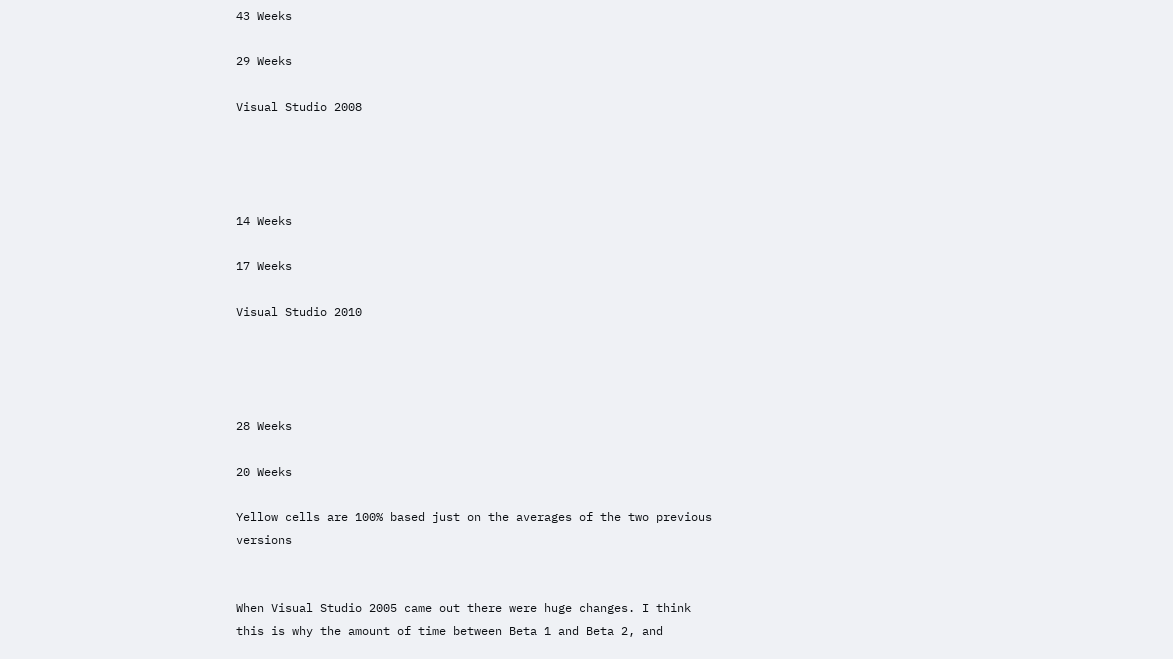43 Weeks

29 Weeks

Visual Studio 2008




14 Weeks

17 Weeks

Visual Studio 2010




28 Weeks

20 Weeks

Yellow cells are 100% based just on the averages of the two previous versions


When Visual Studio 2005 came out there were huge changes. I think this is why the amount of time between Beta 1 and Beta 2, and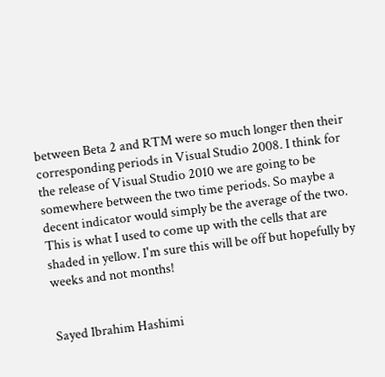between Beta 2 and RTM were so much longer then their corresponding periods in Visual Studio 2008. I think for the release of Visual Studio 2010 we are going to be somewhere between the two time periods. So maybe a decent indicator would simply be the average of the two. This is what I used to come up with the cells that are shaded in yellow. I'm sure this will be off but hopefully by weeks and not months!


Sayed Ibrahim Hashimi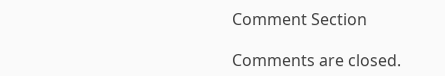Comment Section

Comments are closed.